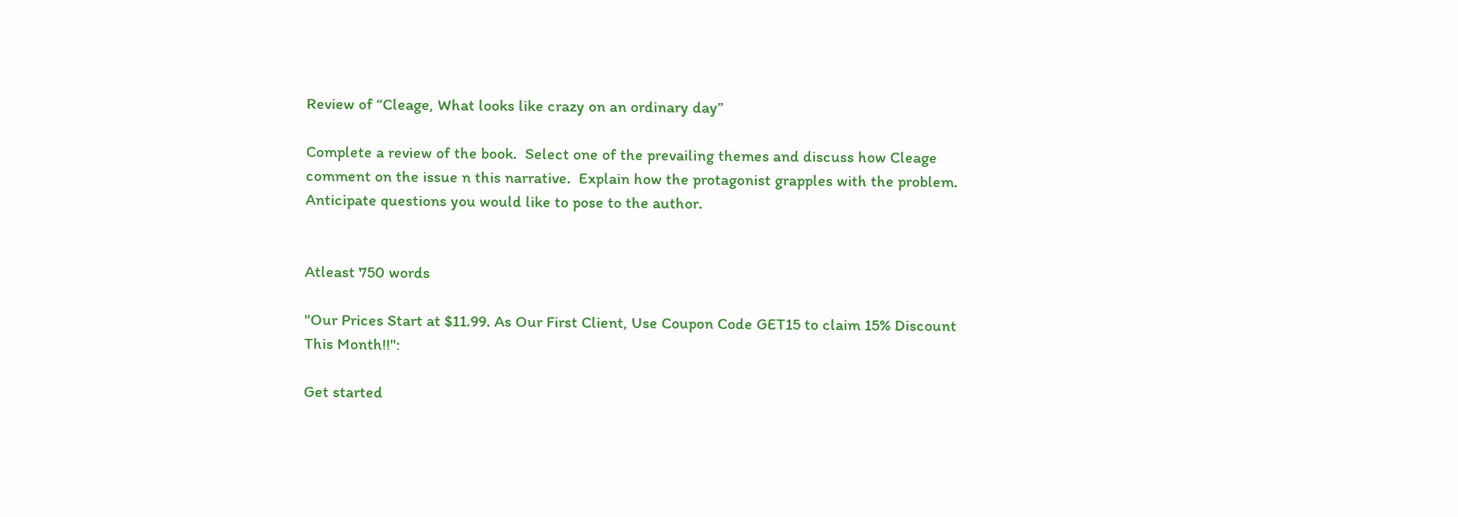Review of “Cleage, What looks like crazy on an ordinary day”

Complete a review of the book.  Select one of the prevailing themes and discuss how Cleage comment on the issue n this narrative.  Explain how the protagonist grapples with the problem.  Anticipate questions you would like to pose to the author.


Atleast 750 words

"Our Prices Start at $11.99. As Our First Client, Use Coupon Code GET15 to claim 15% Discount This Month!!":

Get started